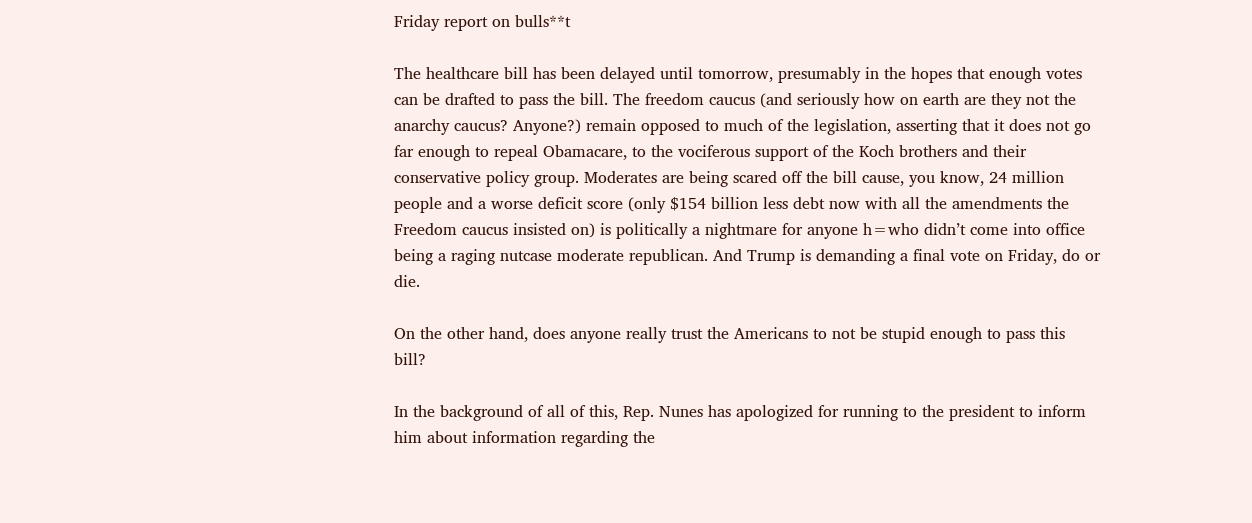Friday report on bulls**t

The healthcare bill has been delayed until tomorrow, presumably in the hopes that enough votes can be drafted to pass the bill. The freedom caucus (and seriously how on earth are they not the anarchy caucus? Anyone?) remain opposed to much of the legislation, asserting that it does not go far enough to repeal Obamacare, to the vociferous support of the Koch brothers and their conservative policy group. Moderates are being scared off the bill cause, you know, 24 million people and a worse deficit score (only $154 billion less debt now with all the amendments the Freedom caucus insisted on) is politically a nightmare for anyone h=who didn’t come into office being a raging nutcase moderate republican. And Trump is demanding a final vote on Friday, do or die.

On the other hand, does anyone really trust the Americans to not be stupid enough to pass this bill?

In the background of all of this, Rep. Nunes has apologized for running to the president to inform him about information regarding the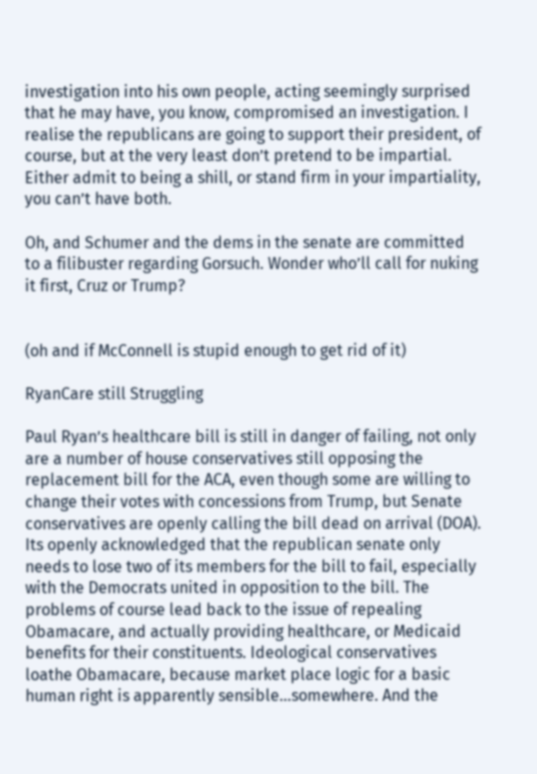investigation into his own people, acting seemingly surprised that he may have, you know, compromised an investigation. I realise the republicans are going to support their president, of course, but at the very least don’t pretend to be impartial. Either admit to being a shill, or stand firm in your impartiality, you can’t have both.

Oh, and Schumer and the dems in the senate are committed to a filibuster regarding Gorsuch. Wonder who’ll call for nuking it first, Cruz or Trump?


(oh and if McConnell is stupid enough to get rid of it)

RyanCare still Struggling

Paul Ryan’s healthcare bill is still in danger of failing, not only are a number of house conservatives still opposing the replacement bill for the ACA, even though some are willing to change their votes with concessions from Trump, but Senate conservatives are openly calling the bill dead on arrival (DOA). Its openly acknowledged that the republican senate only needs to lose two of its members for the bill to fail, especially with the Democrats united in opposition to the bill. The problems of course lead back to the issue of repealing Obamacare, and actually providing healthcare, or Medicaid benefits for their constituents. Ideological conservatives loathe Obamacare, because market place logic for a basic human right is apparently sensible…somewhere. And the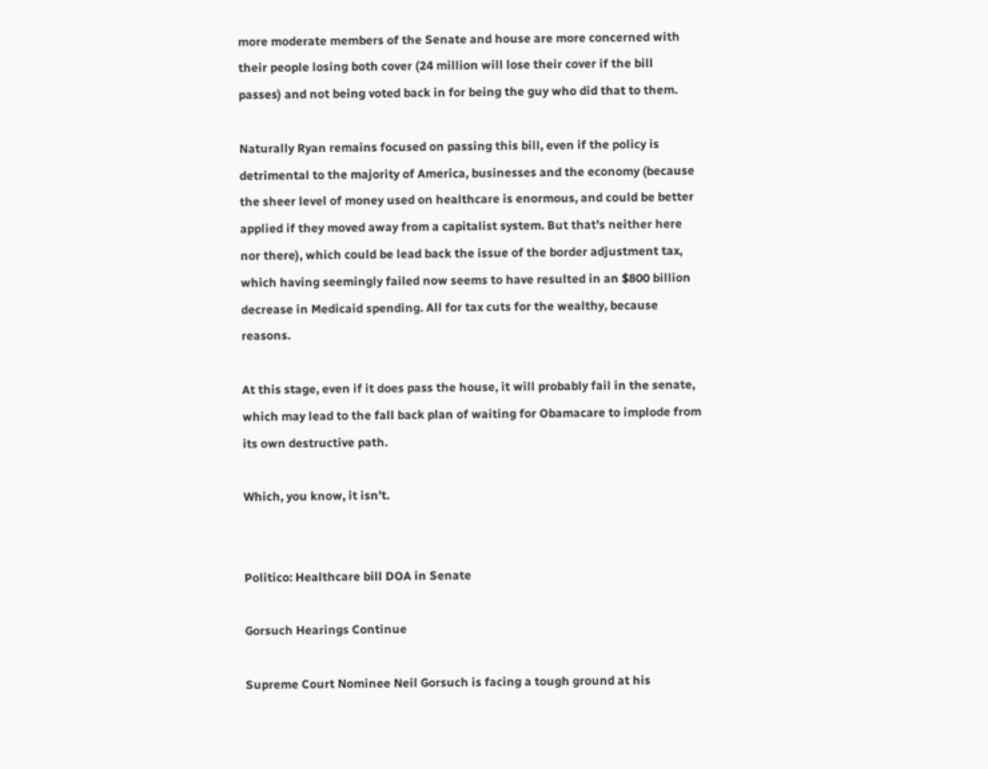more moderate members of the Senate and house are more concerned with their people losing both cover (24 million will lose their cover if the bill passes) and not being voted back in for being the guy who did that to them.

Naturally Ryan remains focused on passing this bill, even if the policy is detrimental to the majority of America, businesses and the economy (because the sheer level of money used on healthcare is enormous, and could be better applied if they moved away from a capitalist system. But that’s neither here nor there), which could be lead back the issue of the border adjustment tax, which having seemingly failed now seems to have resulted in an $800 billion decrease in Medicaid spending. All for tax cuts for the wealthy, because reasons.

At this stage, even if it does pass the house, it will probably fail in the senate, which may lead to the fall back plan of waiting for Obamacare to implode from its own destructive path.

Which, you know, it isn’t.


Politico: Healthcare bill DOA in Senate

Gorsuch Hearings Continue

Supreme Court Nominee Neil Gorsuch is facing a tough ground at his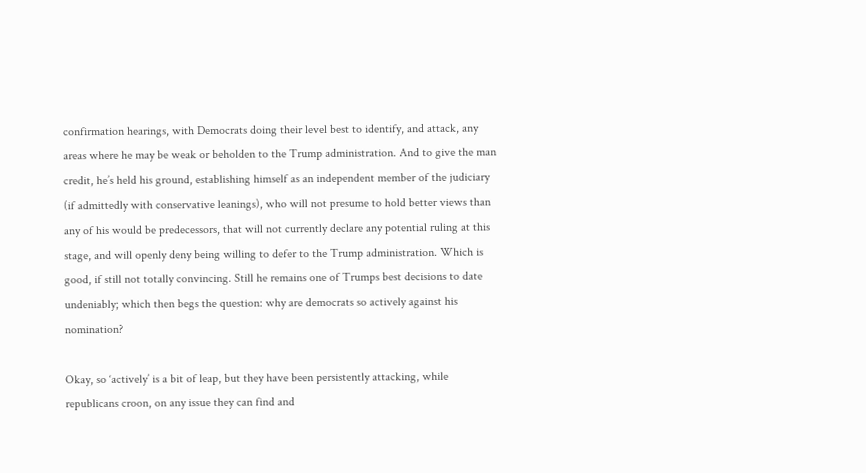confirmation hearings, with Democrats doing their level best to identify, and attack, any areas where he may be weak or beholden to the Trump administration. And to give the man credit, he’s held his ground, establishing himself as an independent member of the judiciary (if admittedly with conservative leanings), who will not presume to hold better views than any of his would be predecessors, that will not currently declare any potential ruling at this stage, and will openly deny being willing to defer to the Trump administration. Which is good, if still not totally convincing. Still he remains one of Trumps best decisions to date undeniably; which then begs the question: why are democrats so actively against his nomination?

Okay, so ‘actively’ is a bit of leap, but they have been persistently attacking, while republicans croon, on any issue they can find and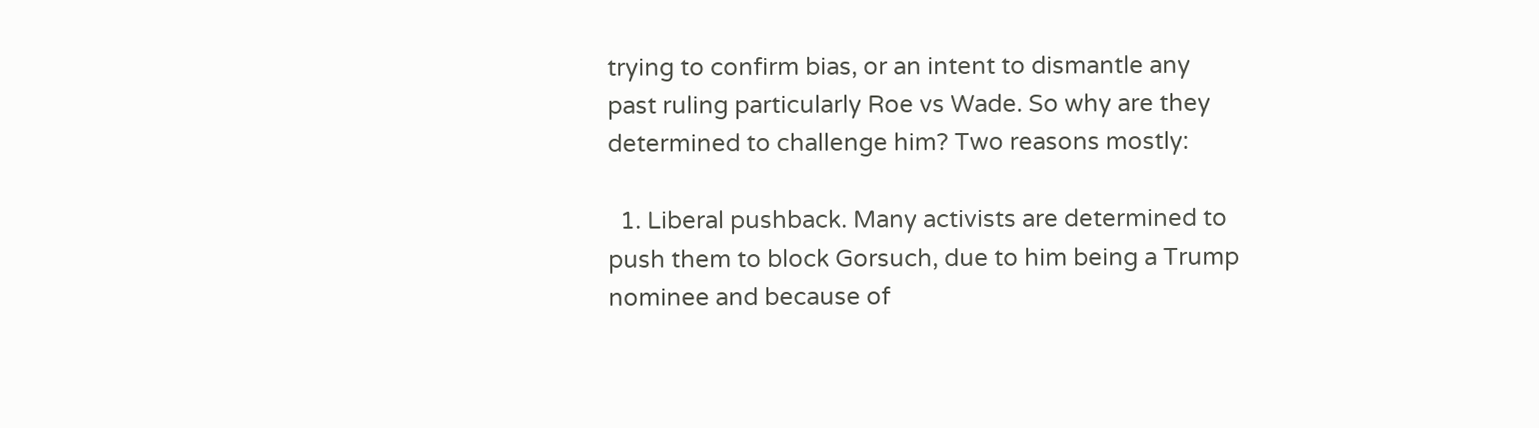trying to confirm bias, or an intent to dismantle any past ruling particularly Roe vs Wade. So why are they determined to challenge him? Two reasons mostly:

  1. Liberal pushback. Many activists are determined to push them to block Gorsuch, due to him being a Trump nominee and because of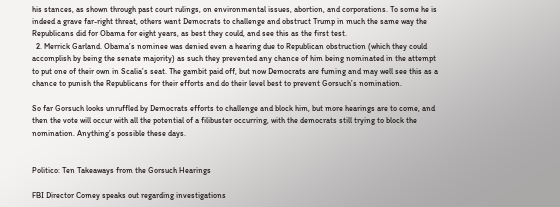his stances, as shown through past court rulings, on environmental issues, abortion, and corporations. To some he is indeed a grave far-right threat, others want Democrats to challenge and obstruct Trump in much the same way the Republicans did for Obama for eight years, as best they could, and see this as the first test.
  2. Merrick Garland. Obama’s nominee was denied even a hearing due to Republican obstruction (which they could accomplish by being the senate majority) as such they prevented any chance of him being nominated in the attempt to put one of their own in Scalia’s seat. The gambit paid off, but now Democrats are fuming and may well see this as a chance to punish the Republicans for their efforts and do their level best to prevent Gorsuch’s nomination.

So far Gorsuch looks unruffled by Democrats efforts to challenge and block him, but more hearings are to come, and then the vote will occur with all the potential of a filibuster occurring, with the democrats still trying to block the nomination. Anything’s possible these days.


Politico: Ten Takeaways from the Gorsuch Hearings

FBI Director Comey speaks out regarding investigations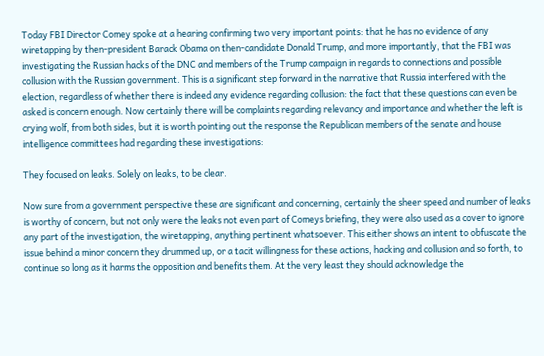Today FBI Director Comey spoke at a hearing confirming two very important points: that he has no evidence of any wiretapping by then-president Barack Obama on then-candidate Donald Trump, and more importantly, that the FBI was investigating the Russian hacks of the DNC and members of the Trump campaign in regards to connections and possible collusion with the Russian government. This is a significant step forward in the narrative that Russia interfered with the election, regardless of whether there is indeed any evidence regarding collusion: the fact that these questions can even be asked is concern enough. Now certainly there will be complaints regarding relevancy and importance and whether the left is crying wolf, from both sides, but it is worth pointing out the response the Republican members of the senate and house intelligence committees had regarding these investigations:

They focused on leaks. Solely on leaks, to be clear.

Now sure from a government perspective these are significant and concerning, certainly the sheer speed and number of leaks is worthy of concern, but not only were the leaks not even part of Comeys briefing, they were also used as a cover to ignore any part of the investigation, the wiretapping, anything pertinent whatsoever. This either shows an intent to obfuscate the issue behind a minor concern they drummed up, or a tacit willingness for these actions, hacking and collusion and so forth, to continue so long as it harms the opposition and benefits them. At the very least they should acknowledge the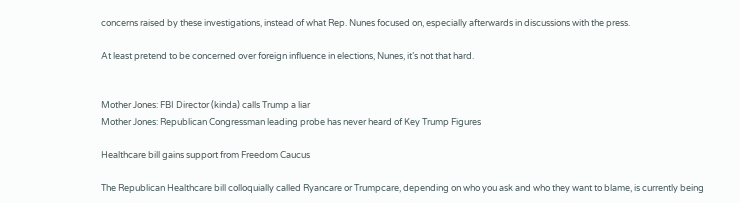concerns raised by these investigations, instead of what Rep. Nunes focused on, especially afterwards in discussions with the press.

At least pretend to be concerned over foreign influence in elections, Nunes, it’s not that hard.


Mother Jones: FBI Director (kinda) calls Trump a liar
Mother Jones: Republican Congressman leading probe has never heard of Key Trump Figures

Healthcare bill gains support from Freedom Caucus

The Republican Healthcare bill colloquially called Ryancare or Trumpcare, depending on who you ask and who they want to blame, is currently being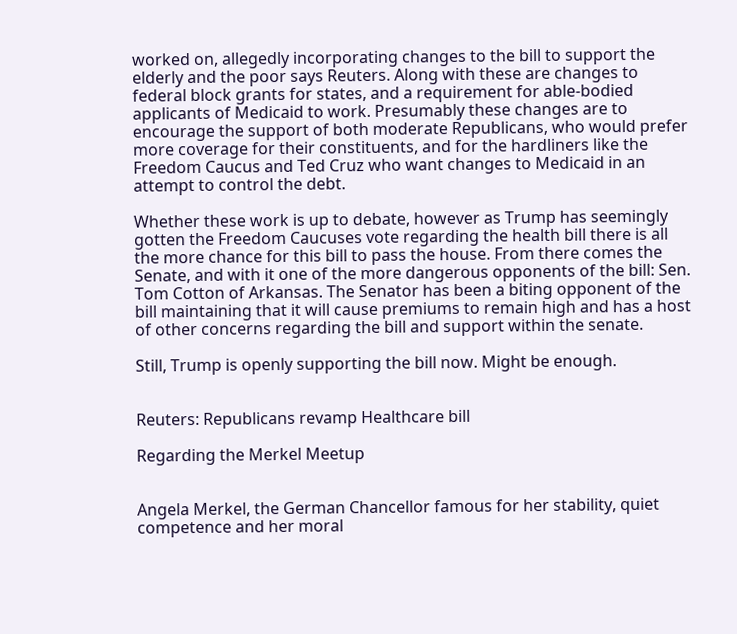worked on, allegedly incorporating changes to the bill to support the elderly and the poor says Reuters. Along with these are changes to federal block grants for states, and a requirement for able-bodied applicants of Medicaid to work. Presumably these changes are to encourage the support of both moderate Republicans, who would prefer more coverage for their constituents, and for the hardliners like the Freedom Caucus and Ted Cruz who want changes to Medicaid in an attempt to control the debt.

Whether these work is up to debate, however as Trump has seemingly gotten the Freedom Caucuses vote regarding the health bill there is all the more chance for this bill to pass the house. From there comes the Senate, and with it one of the more dangerous opponents of the bill: Sen. Tom Cotton of Arkansas. The Senator has been a biting opponent of the bill maintaining that it will cause premiums to remain high and has a host of other concerns regarding the bill and support within the senate.

Still, Trump is openly supporting the bill now. Might be enough.


Reuters: Republicans revamp Healthcare bill

Regarding the Merkel Meetup


Angela Merkel, the German Chancellor famous for her stability, quiet competence and her moral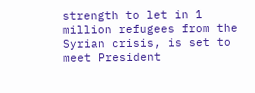strength to let in 1 million refugees from the Syrian crisis, is set to meet President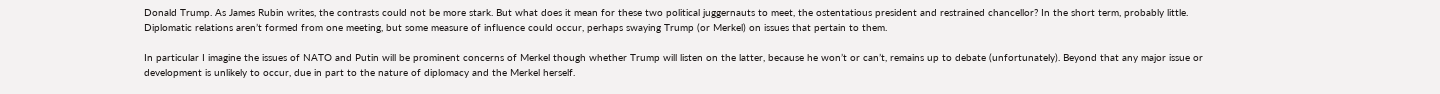Donald Trump. As James Rubin writes, the contrasts could not be more stark. But what does it mean for these two political juggernauts to meet, the ostentatious president and restrained chancellor? In the short term, probably little. Diplomatic relations aren’t formed from one meeting, but some measure of influence could occur, perhaps swaying Trump (or Merkel) on issues that pertain to them.

In particular I imagine the issues of NATO and Putin will be prominent concerns of Merkel though whether Trump will listen on the latter, because he won’t or can’t, remains up to debate (unfortunately). Beyond that any major issue or development is unlikely to occur, due in part to the nature of diplomacy and the Merkel herself.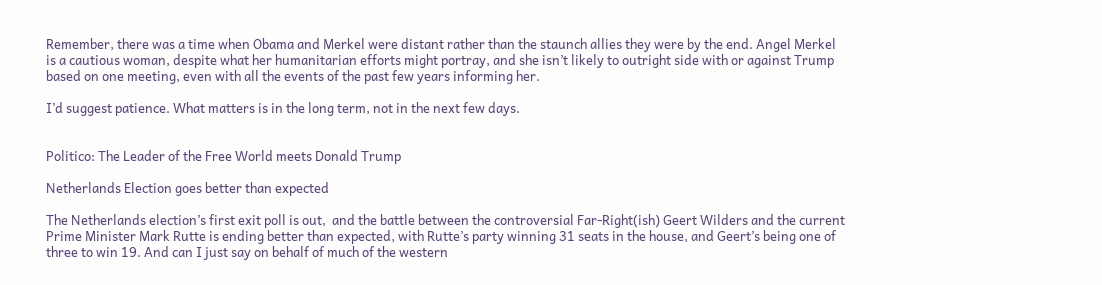Remember, there was a time when Obama and Merkel were distant rather than the staunch allies they were by the end. Angel Merkel is a cautious woman, despite what her humanitarian efforts might portray, and she isn’t likely to outright side with or against Trump based on one meeting, even with all the events of the past few years informing her.

I’d suggest patience. What matters is in the long term, not in the next few days.


Politico: The Leader of the Free World meets Donald Trump

Netherlands Election goes better than expected

The Netherlands election’s first exit poll is out,  and the battle between the controversial Far-Right(ish) Geert Wilders and the current Prime Minister Mark Rutte is ending better than expected, with Rutte’s party winning 31 seats in the house, and Geert’s being one of three to win 19. And can I just say on behalf of much of the western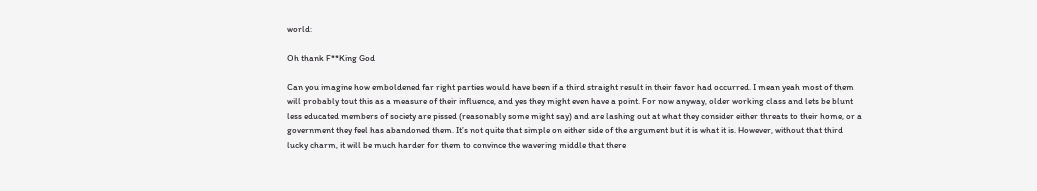world:

Oh thank F**King God

Can you imagine how emboldened far right parties would have been if a third straight result in their favor had occurred. I mean yeah most of them will probably tout this as a measure of their influence, and yes they might even have a point. For now anyway, older working class and lets be blunt less educated members of society are pissed (reasonably some might say) and are lashing out at what they consider either threats to their home, or a government they feel has abandoned them. It’s not quite that simple on either side of the argument but it is what it is. However, without that third lucky charm, it will be much harder for them to convince the wavering middle that there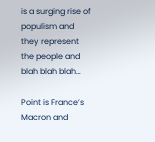is a surging rise of populism and they represent the people and blah blah blah…

Point is France’s Macron and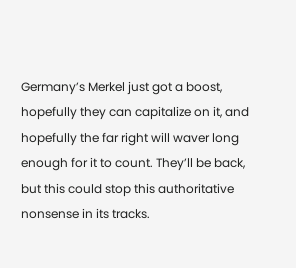Germany’s Merkel just got a boost, hopefully they can capitalize on it, and hopefully the far right will waver long enough for it to count. They’ll be back, but this could stop this authoritative nonsense in its tracks.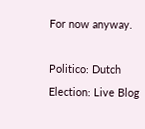For now anyway.

Politico: Dutch Election: Live Blog